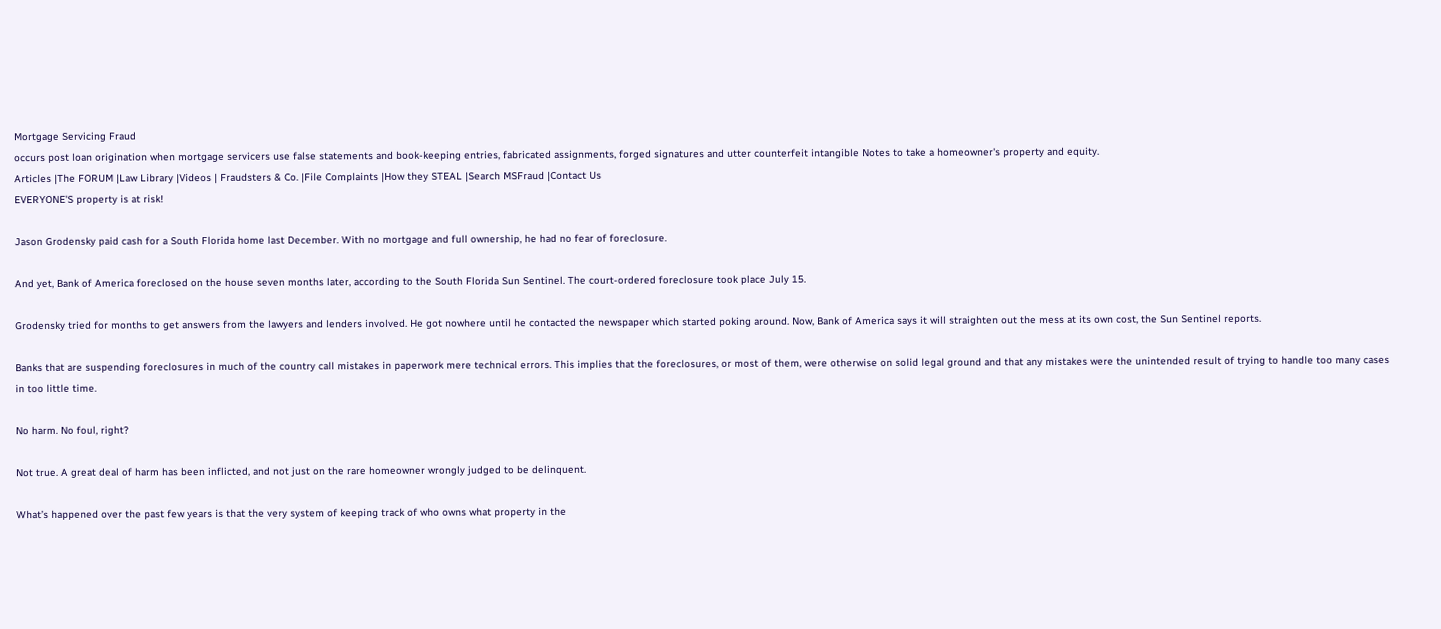Mortgage Servicing Fraud
occurs post loan origination when mortgage servicers use false statements and book-keeping entries, fabricated assignments, forged signatures and utter counterfeit intangible Notes to take a homeowner's property and equity.
Articles |The FORUM |Law Library |Videos | Fraudsters & Co. |File Complaints |How they STEAL |Search MSFraud |Contact Us
EVERYONE'S property is at risk!

Jason Grodensky paid cash for a South Florida home last December. With no mortgage and full ownership, he had no fear of foreclosure.

And yet, Bank of America foreclosed on the house seven months later, according to the South Florida Sun Sentinel. The court-ordered foreclosure took place July 15.

Grodensky tried for months to get answers from the lawyers and lenders involved. He got nowhere until he contacted the newspaper which started poking around. Now, Bank of America says it will straighten out the mess at its own cost, the Sun Sentinel reports.

Banks that are suspending foreclosures in much of the country call mistakes in paperwork mere technical errors. This implies that the foreclosures, or most of them, were otherwise on solid legal ground and that any mistakes were the unintended result of trying to handle too many cases in too little time.

No harm. No foul, right?

Not true. A great deal of harm has been inflicted, and not just on the rare homeowner wrongly judged to be delinquent.

What’s happened over the past few years is that the very system of keeping track of who owns what property in the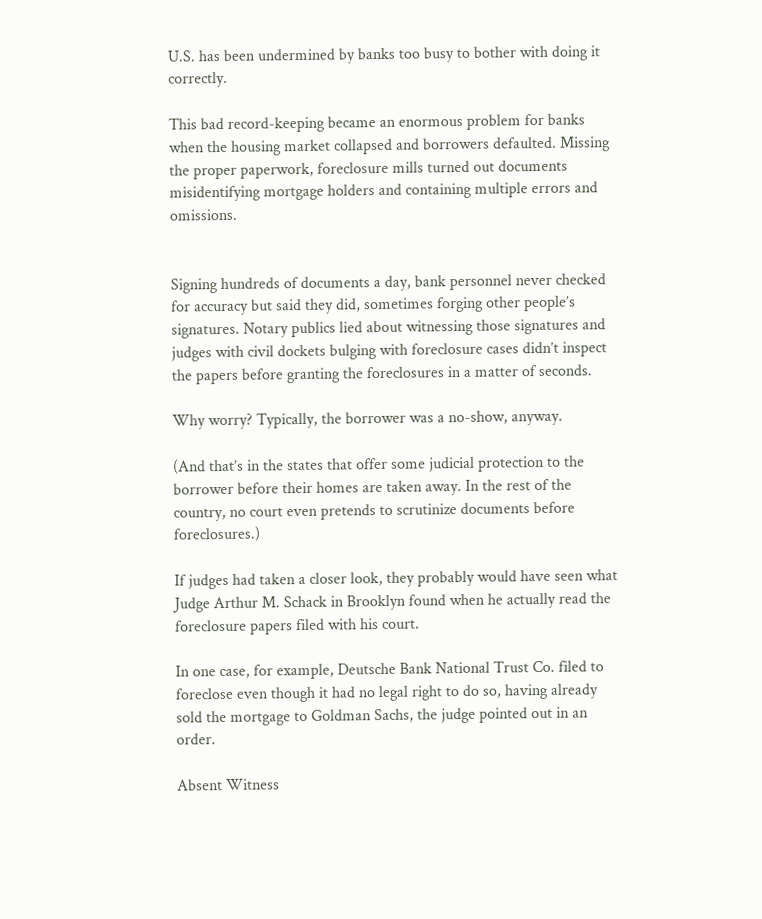U.S. has been undermined by banks too busy to bother with doing it correctly.

This bad record-keeping became an enormous problem for banks when the housing market collapsed and borrowers defaulted. Missing the proper paperwork, foreclosure mills turned out documents misidentifying mortgage holders and containing multiple errors and omissions.


Signing hundreds of documents a day, bank personnel never checked for accuracy but said they did, sometimes forging other people’s signatures. Notary publics lied about witnessing those signatures and judges with civil dockets bulging with foreclosure cases didn’t inspect the papers before granting the foreclosures in a matter of seconds.

Why worry? Typically, the borrower was a no-show, anyway.

(And that’s in the states that offer some judicial protection to the borrower before their homes are taken away. In the rest of the country, no court even pretends to scrutinize documents before foreclosures.)

If judges had taken a closer look, they probably would have seen what Judge Arthur M. Schack in Brooklyn found when he actually read the foreclosure papers filed with his court.

In one case, for example, Deutsche Bank National Trust Co. filed to foreclose even though it had no legal right to do so, having already sold the mortgage to Goldman Sachs, the judge pointed out in an order.

Absent Witness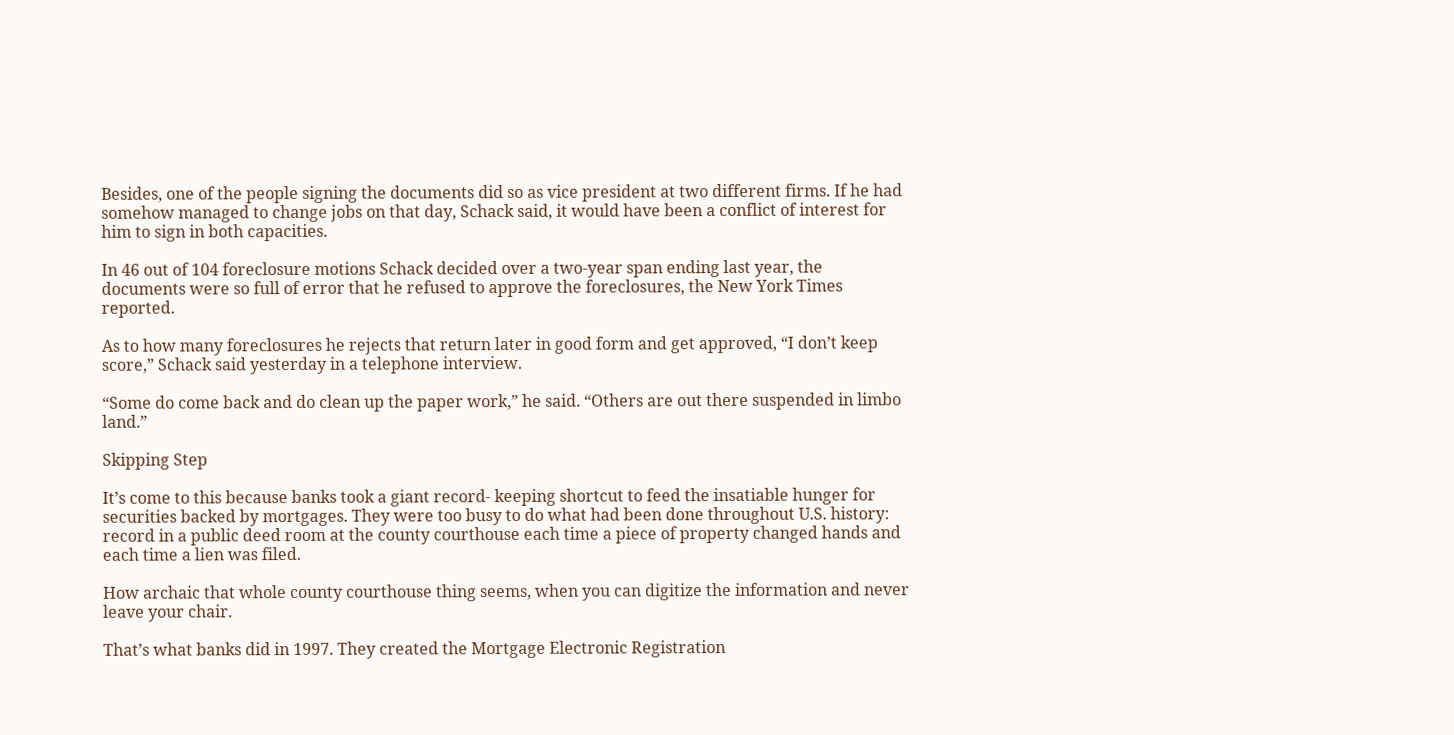Besides, one of the people signing the documents did so as vice president at two different firms. If he had somehow managed to change jobs on that day, Schack said, it would have been a conflict of interest for him to sign in both capacities.

In 46 out of 104 foreclosure motions Schack decided over a two-year span ending last year, the documents were so full of error that he refused to approve the foreclosures, the New York Times reported.

As to how many foreclosures he rejects that return later in good form and get approved, “I don’t keep score,” Schack said yesterday in a telephone interview.

“Some do come back and do clean up the paper work,” he said. “Others are out there suspended in limbo land.”

Skipping Step

It’s come to this because banks took a giant record- keeping shortcut to feed the insatiable hunger for securities backed by mortgages. They were too busy to do what had been done throughout U.S. history: record in a public deed room at the county courthouse each time a piece of property changed hands and each time a lien was filed.

How archaic that whole county courthouse thing seems, when you can digitize the information and never leave your chair.

That’s what banks did in 1997. They created the Mortgage Electronic Registration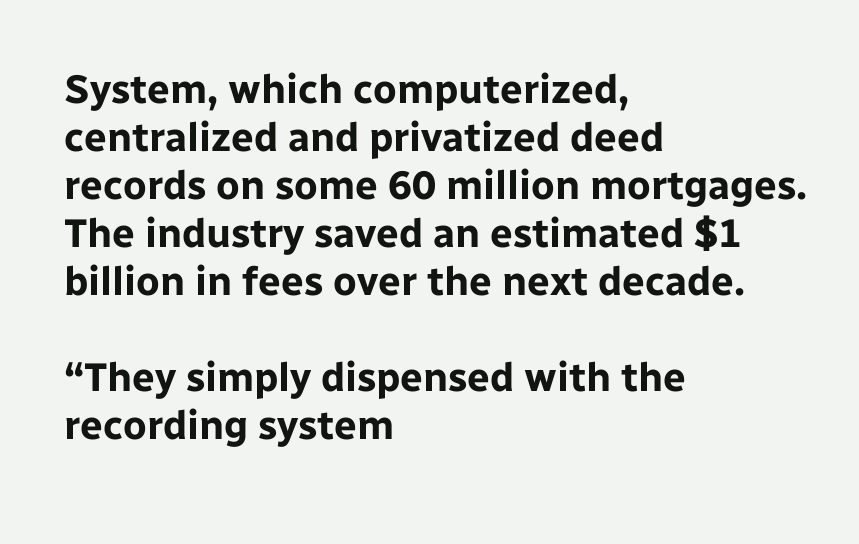System, which computerized, centralized and privatized deed records on some 60 million mortgages. The industry saved an estimated $1 billion in fees over the next decade.

“They simply dispensed with the recording system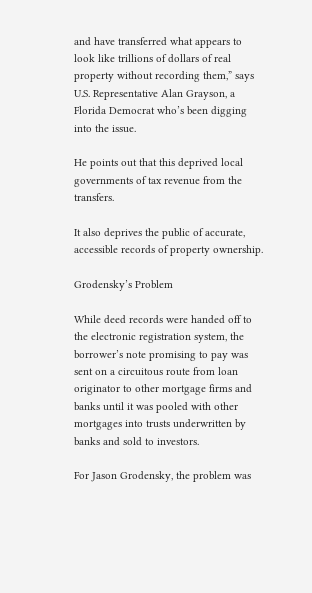and have transferred what appears to look like trillions of dollars of real property without recording them,” says U.S. Representative Alan Grayson, a Florida Democrat who’s been digging into the issue.

He points out that this deprived local governments of tax revenue from the transfers.

It also deprives the public of accurate, accessible records of property ownership.

Grodensky’s Problem

While deed records were handed off to the electronic registration system, the borrower’s note promising to pay was sent on a circuitous route from loan originator to other mortgage firms and banks until it was pooled with other mortgages into trusts underwritten by banks and sold to investors.

For Jason Grodensky, the problem was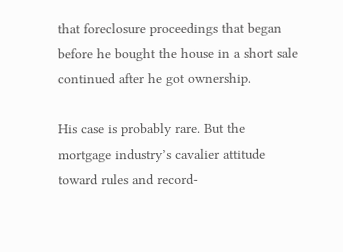that foreclosure proceedings that began before he bought the house in a short sale continued after he got ownership.

His case is probably rare. But the mortgage industry’s cavalier attitude toward rules and record-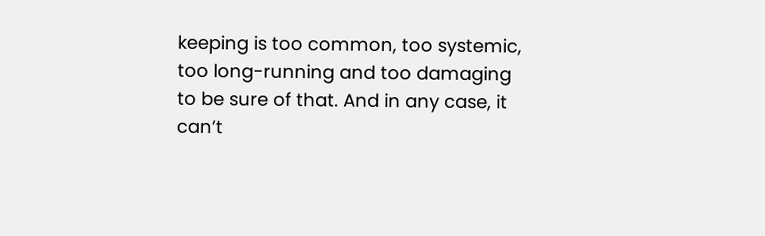keeping is too common, too systemic, too long-running and too damaging to be sure of that. And in any case, it can’t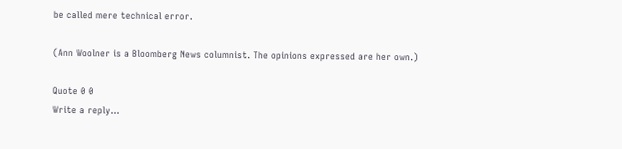be called mere technical error.

(Ann Woolner is a Bloomberg News columnist. The opinions expressed are her own.)

Quote 0 0
Write a reply...